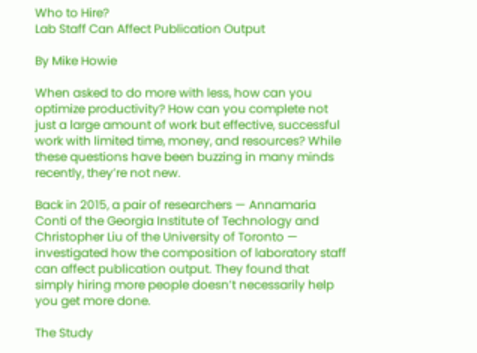Who to Hire?
Lab Staff Can Affect Publication Output

By Mike Howie

When asked to do more with less, how can you optimize productivity? How can you complete not just a large amount of work but effective, successful work with limited time, money, and resources? While these questions have been buzzing in many minds recently, they’re not new.

Back in 2015, a pair of researchers — Annamaria Conti of the Georgia Institute of Technology and Christopher Liu of the University of Toronto — investigated how the composition of laboratory staff can affect publication output. They found that simply hiring more people doesn’t necessarily help you get more done.

The Study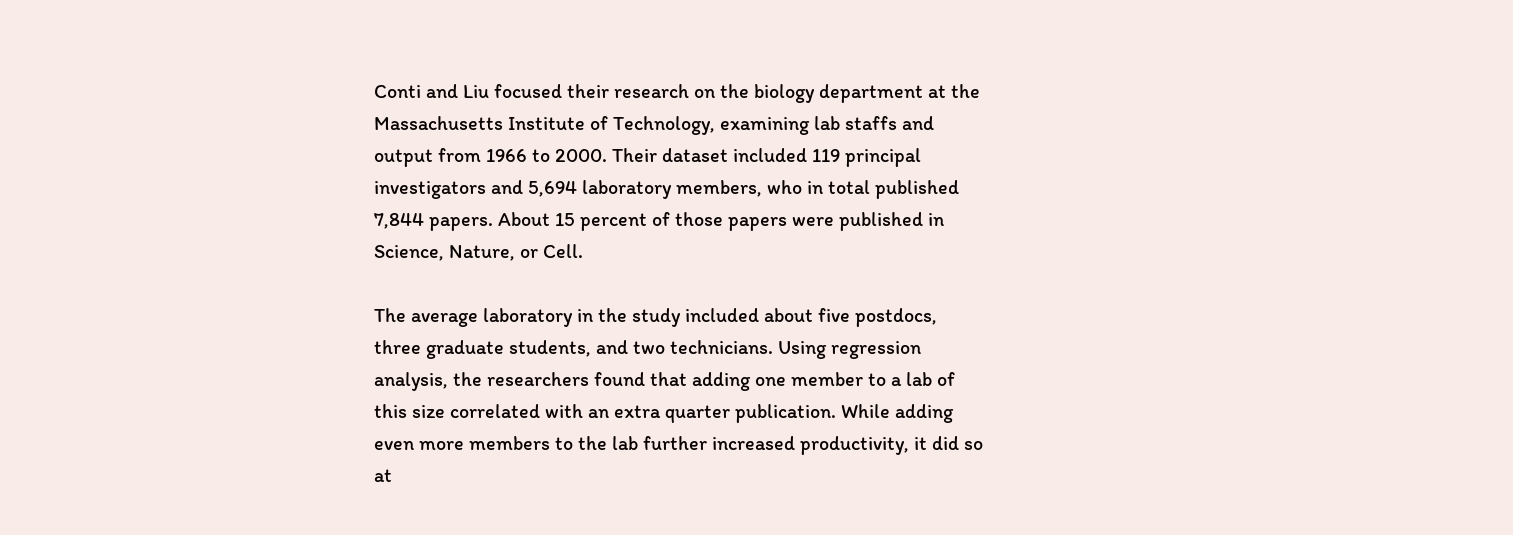Conti and Liu focused their research on the biology department at the Massachusetts Institute of Technology, examining lab staffs and output from 1966 to 2000. Their dataset included 119 principal investigators and 5,694 laboratory members, who in total published 7,844 papers. About 15 percent of those papers were published in Science, Nature, or Cell.

The average laboratory in the study included about five postdocs, three graduate students, and two technicians. Using regression analysis, the researchers found that adding one member to a lab of this size correlated with an extra quarter publication. While adding even more members to the lab further increased productivity, it did so at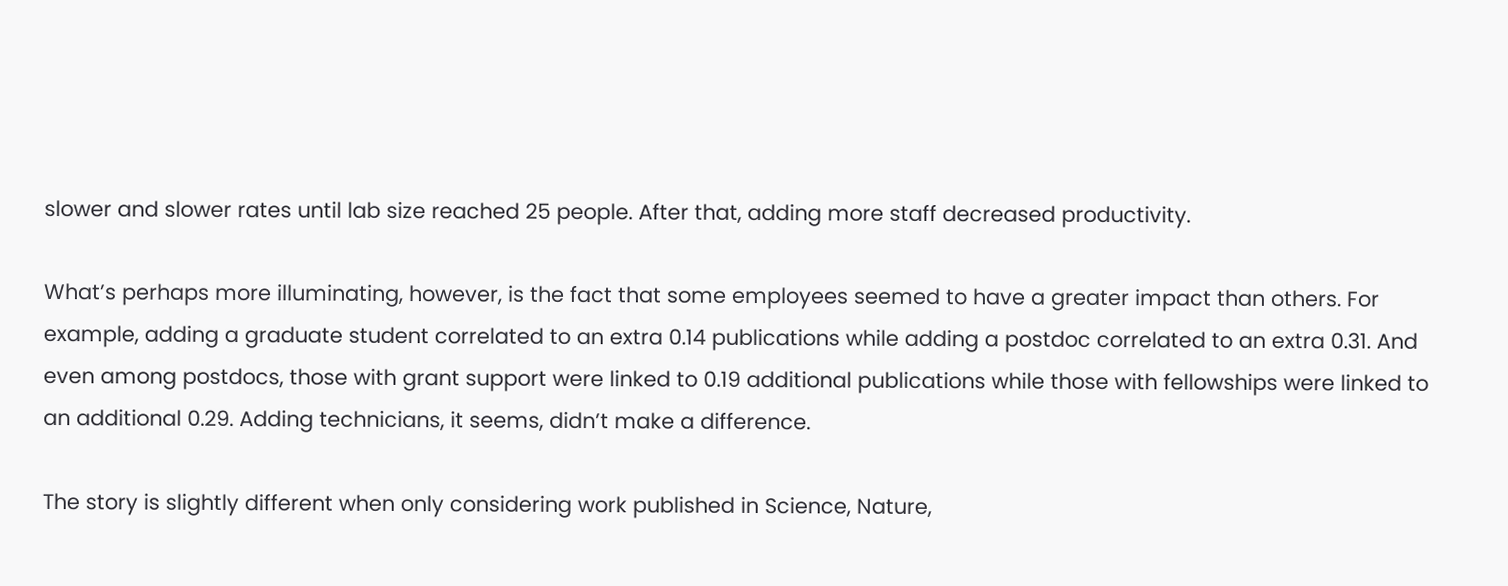slower and slower rates until lab size reached 25 people. After that, adding more staff decreased productivity.

What’s perhaps more illuminating, however, is the fact that some employees seemed to have a greater impact than others. For example, adding a graduate student correlated to an extra 0.14 publications while adding a postdoc correlated to an extra 0.31. And even among postdocs, those with grant support were linked to 0.19 additional publications while those with fellowships were linked to an additional 0.29. Adding technicians, it seems, didn’t make a difference.

The story is slightly different when only considering work published in Science, Nature,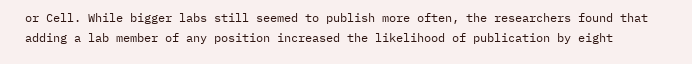or Cell. While bigger labs still seemed to publish more often, the researchers found that adding a lab member of any position increased the likelihood of publication by eight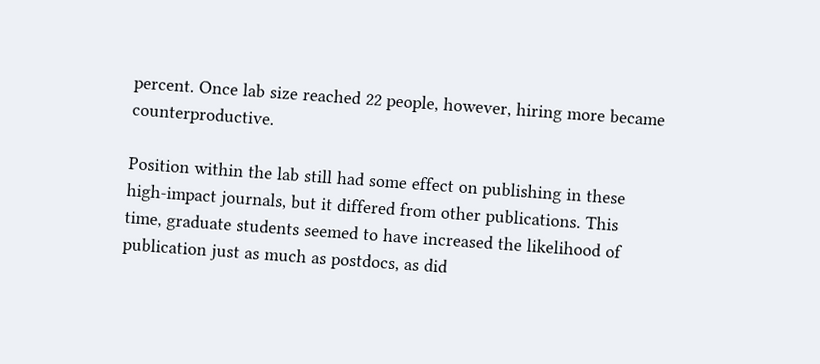percent. Once lab size reached 22 people, however, hiring more became counterproductive.

Position within the lab still had some effect on publishing in these high-impact journals, but it differed from other publications. This time, graduate students seemed to have increased the likelihood of publication just as much as postdocs, as did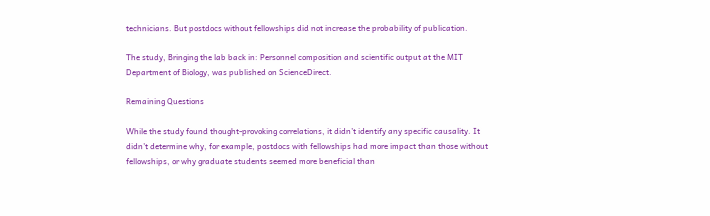technicians. But postdocs without fellowships did not increase the probability of publication.

The study, Bringing the lab back in: Personnel composition and scientific output at the MIT Department of Biology, was published on ScienceDirect.

Remaining Questions

While the study found thought-provoking correlations, it didn’t identify any specific causality. It didn’t determine why, for example, postdocs with fellowships had more impact than those without fellowships, or why graduate students seemed more beneficial than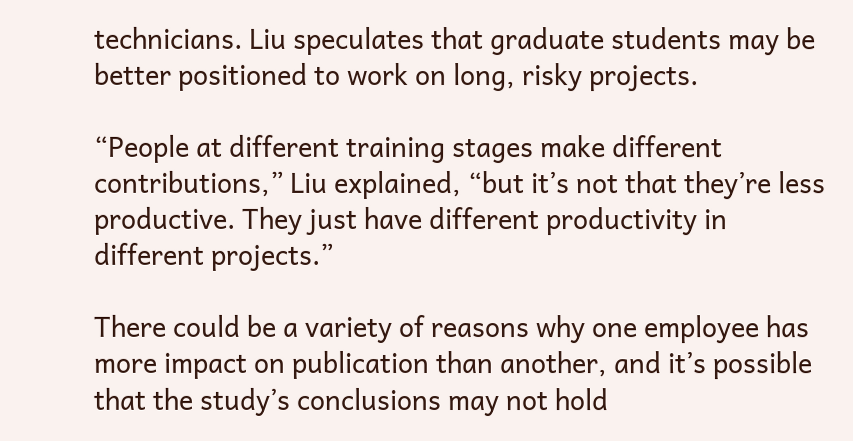technicians. Liu speculates that graduate students may be better positioned to work on long, risky projects.

“People at different training stages make different contributions,” Liu explained, “but it’s not that they’re less productive. They just have different productivity in different projects.”

There could be a variety of reasons why one employee has more impact on publication than another, and it’s possible that the study’s conclusions may not hold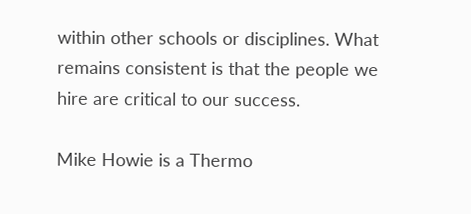within other schools or disciplines. What remains consistent is that the people we hire are critical to our success.

Mike Howie is a Thermo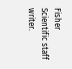Fisher Scientific staff writer.